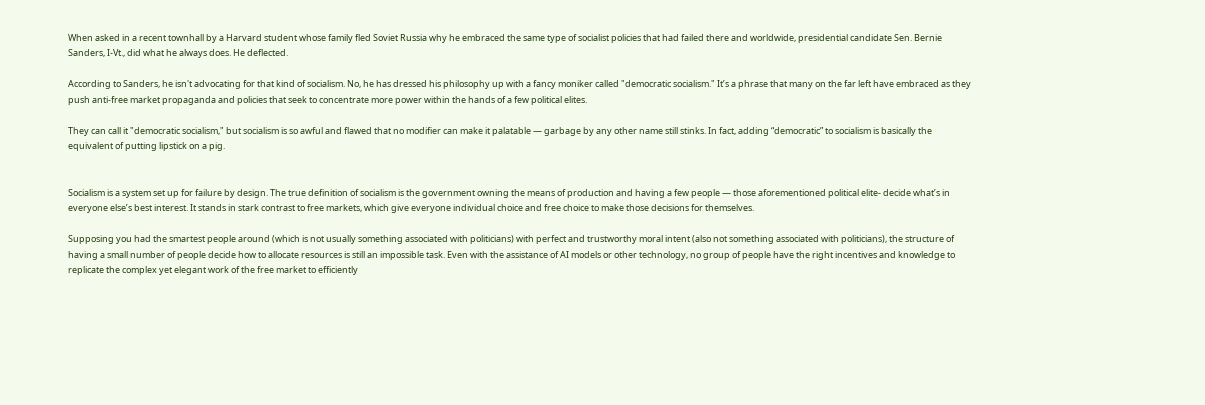When asked in a recent townhall by a Harvard student whose family fled Soviet Russia why he embraced the same type of socialist policies that had failed there and worldwide, presidential candidate Sen. Bernie Sanders, I-Vt., did what he always does. He deflected.

According to Sanders, he isn't advocating for that kind of socialism. No, he has dressed his philosophy up with a fancy moniker called "democratic socialism." It’s a phrase that many on the far left have embraced as they push anti-free market propaganda and policies that seek to concentrate more power within the hands of a few political elites.

They can call it "democratic socialism," but socialism is so awful and flawed that no modifier can make it palatable — garbage by any other name still stinks. In fact, adding “democratic” to socialism is basically the equivalent of putting lipstick on a pig.


Socialism is a system set up for failure by design. The true definition of socialism is the government owning the means of production and having a few people — those aforementioned political elite- decide what’s in everyone else’s best interest. It stands in stark contrast to free markets, which give everyone individual choice and free choice to make those decisions for themselves.

Supposing you had the smartest people around (which is not usually something associated with politicians) with perfect and trustworthy moral intent (also not something associated with politicians), the structure of having a small number of people decide how to allocate resources is still an impossible task. Even with the assistance of AI models or other technology, no group of people have the right incentives and knowledge to replicate the complex yet elegant work of the free market to efficiently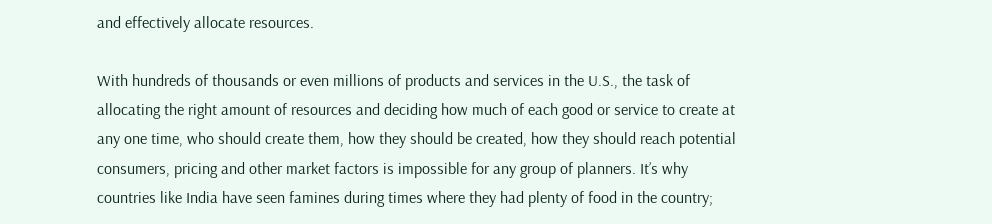and effectively allocate resources.

With hundreds of thousands or even millions of products and services in the U.S., the task of allocating the right amount of resources and deciding how much of each good or service to create at any one time, who should create them, how they should be created, how they should reach potential consumers, pricing and other market factors is impossible for any group of planners. It’s why countries like India have seen famines during times where they had plenty of food in the country;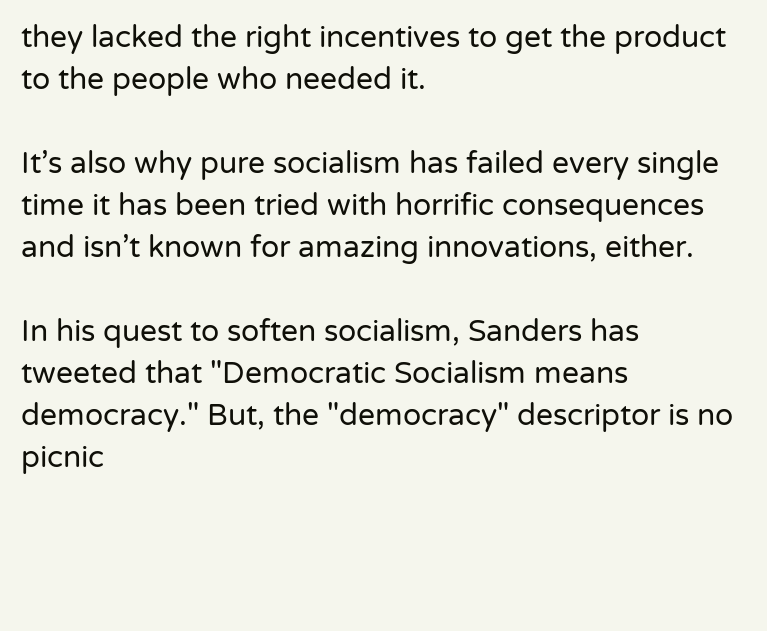they lacked the right incentives to get the product to the people who needed it.

It’s also why pure socialism has failed every single time it has been tried with horrific consequences and isn’t known for amazing innovations, either.

In his quest to soften socialism, Sanders has tweeted that "Democratic Socialism means democracy." But, the "democracy" descriptor is no picnic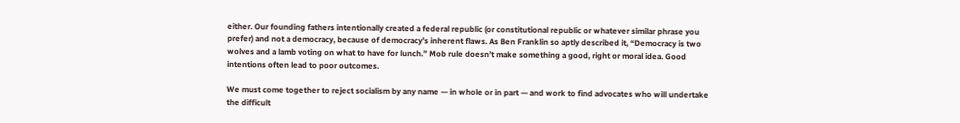either. Our founding fathers intentionally created a federal republic (or constitutional republic or whatever similar phrase you prefer) and not a democracy, because of democracy’s inherent flaws. As Ben Franklin so aptly described it, “Democracy is two wolves and a lamb voting on what to have for lunch.” Mob rule doesn’t make something a good, right or moral idea. Good intentions often lead to poor outcomes.

We must come together to reject socialism by any name — in whole or in part — and work to find advocates who will undertake the difficult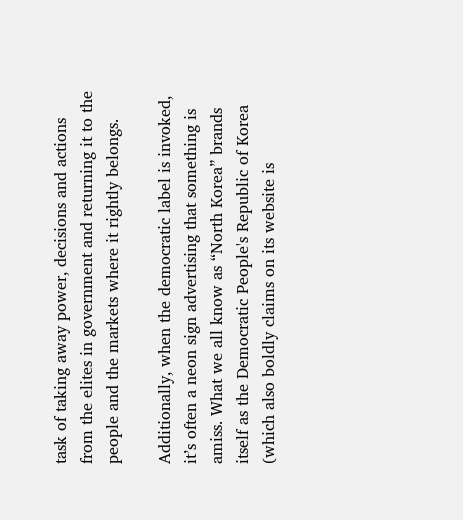task of taking away power, decisions and actions from the elites in government and returning it to the people and the markets where it rightly belongs.

Additionally, when the democratic label is invoked, it’s often a neon sign advertising that something is amiss. What we all know as “North Korea” brands itself as the Democratic People's Republic of Korea (which also boldly claims on its website is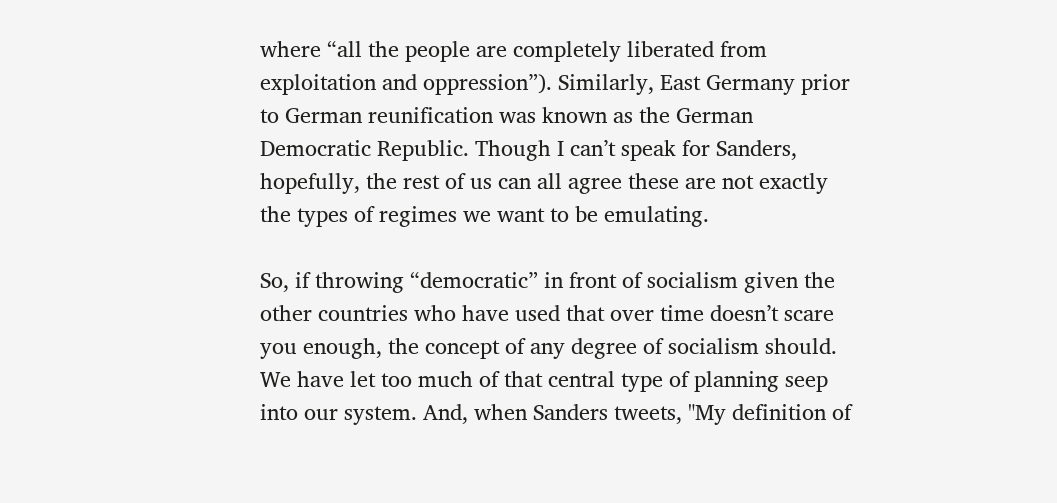where “all the people are completely liberated from exploitation and oppression”). Similarly, East Germany prior to German reunification was known as the German Democratic Republic. Though I can’t speak for Sanders, hopefully, the rest of us can all agree these are not exactly the types of regimes we want to be emulating.

So, if throwing “democratic” in front of socialism given the other countries who have used that over time doesn’t scare you enough, the concept of any degree of socialism should. We have let too much of that central type of planning seep into our system. And, when Sanders tweets, "My definition of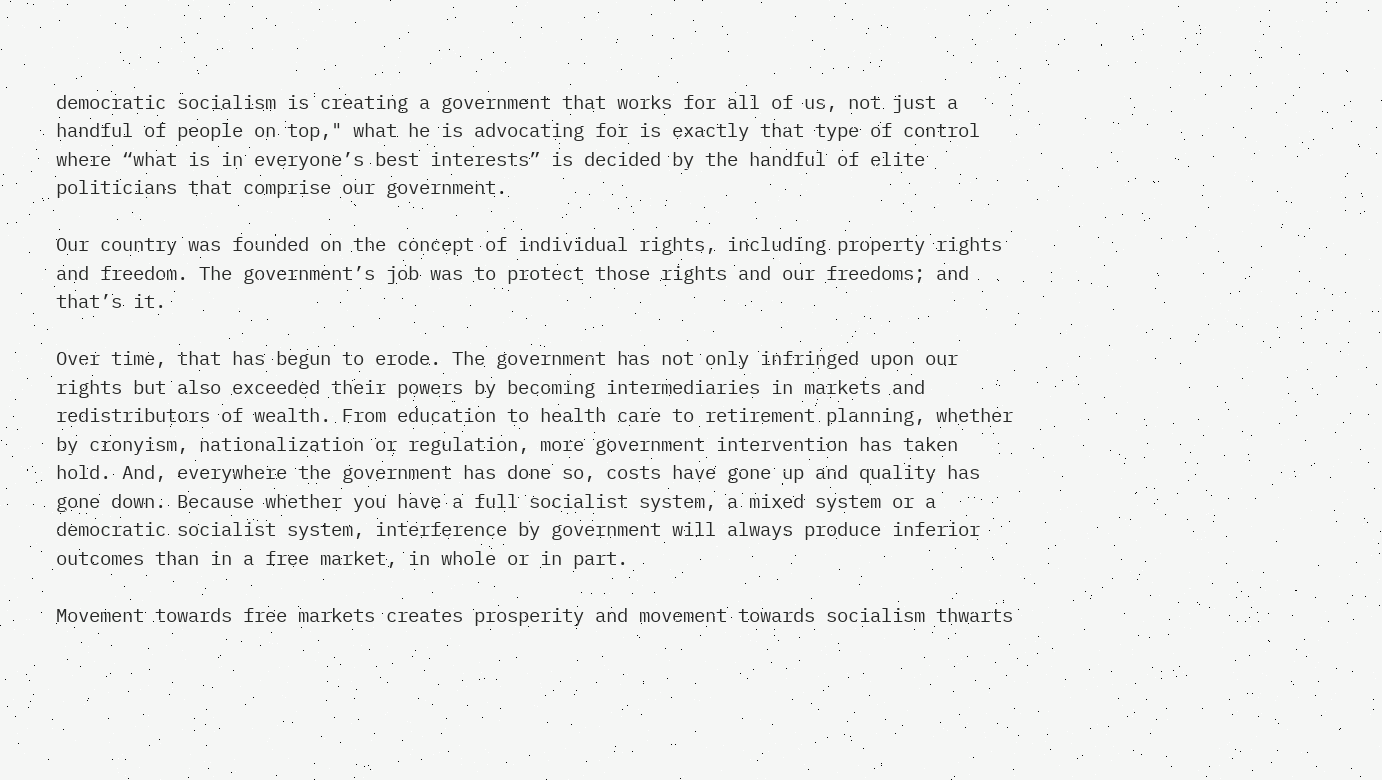democratic socialism is creating a government that works for all of us, not just a handful of people on top," what he is advocating for is exactly that type of control where “what is in everyone’s best interests” is decided by the handful of elite politicians that comprise our government.

Our country was founded on the concept of individual rights, including property rights and freedom. The government’s job was to protect those rights and our freedoms; and that’s it.

Over time, that has begun to erode. The government has not only infringed upon our rights but also exceeded their powers by becoming intermediaries in markets and redistributors of wealth. From education to health care to retirement planning, whether by cronyism, nationalization or regulation, more government intervention has taken hold. And, everywhere the government has done so, costs have gone up and quality has gone down. Because whether you have a full socialist system, a mixed system or a democratic socialist system, interference by government will always produce inferior outcomes than in a free market, in whole or in part.

Movement towards free markets creates prosperity and movement towards socialism thwarts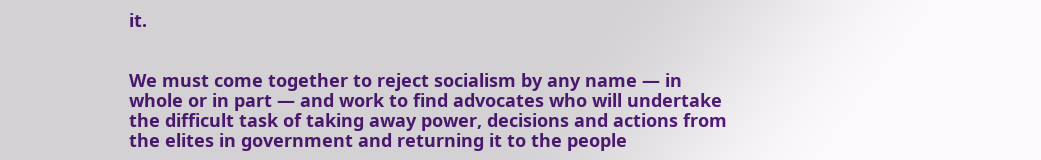it.


We must come together to reject socialism by any name — in whole or in part — and work to find advocates who will undertake the difficult task of taking away power, decisions and actions from the elites in government and returning it to the people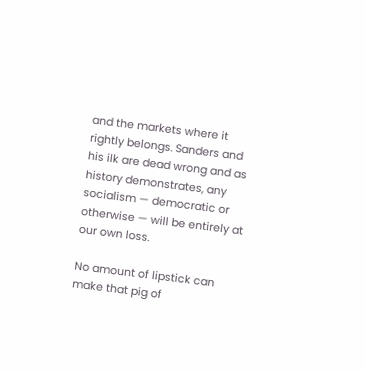and the markets where it rightly belongs. Sanders and his ilk are dead wrong and as history demonstrates, any socialism — democratic or otherwise — will be entirely at our own loss.

No amount of lipstick can make that pig of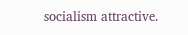socialism attractive.